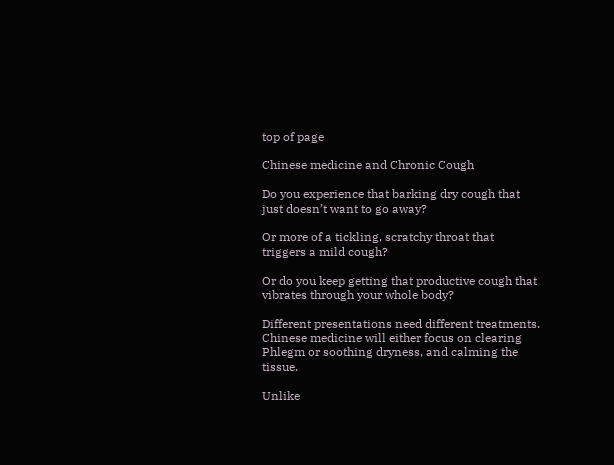top of page

Chinese medicine and Chronic Cough

Do you experience that barking dry cough that just doesn’t want to go away?

Or more of a tickling, scratchy throat that triggers a mild cough?

Or do you keep getting that productive cough that vibrates through your whole body?

Different presentations need different treatments. Chinese medicine will either focus on clearing Phlegm or soothing dryness, and calming the tissue.

Unlike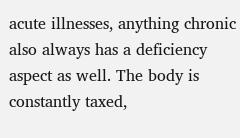acute illnesses, anything chronic also always has a deficiency aspect as well. The body is constantly taxed,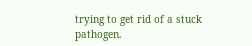trying to get rid of a stuck pathogen.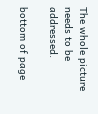The whole picture needs to be addressed.

bottom of page